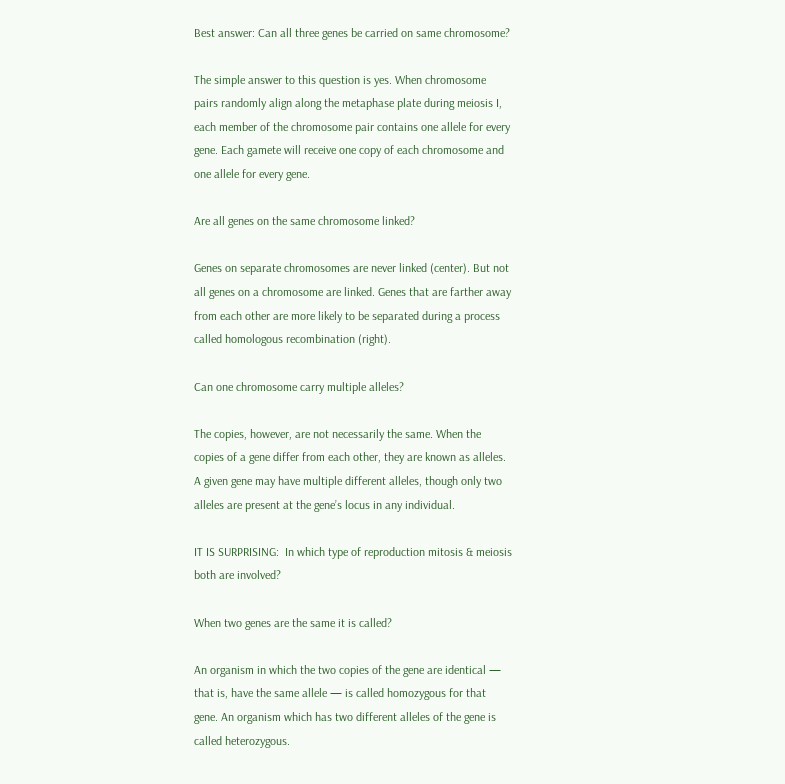Best answer: Can all three genes be carried on same chromosome?

The simple answer to this question is yes. When chromosome pairs randomly align along the metaphase plate during meiosis I, each member of the chromosome pair contains one allele for every gene. Each gamete will receive one copy of each chromosome and one allele for every gene.

Are all genes on the same chromosome linked?

Genes on separate chromosomes are never linked (center). But not all genes on a chromosome are linked. Genes that are farther away from each other are more likely to be separated during a process called homologous recombination (right).

Can one chromosome carry multiple alleles?

The copies, however, are not necessarily the same. When the copies of a gene differ from each other, they are known as alleles. A given gene may have multiple different alleles, though only two alleles are present at the gene’s locus in any individual.

IT IS SURPRISING:  In which type of reproduction mitosis & meiosis both are involved?

When two genes are the same it is called?

An organism in which the two copies of the gene are identical — that is, have the same allele — is called homozygous for that gene. An organism which has two different alleles of the gene is called heterozygous.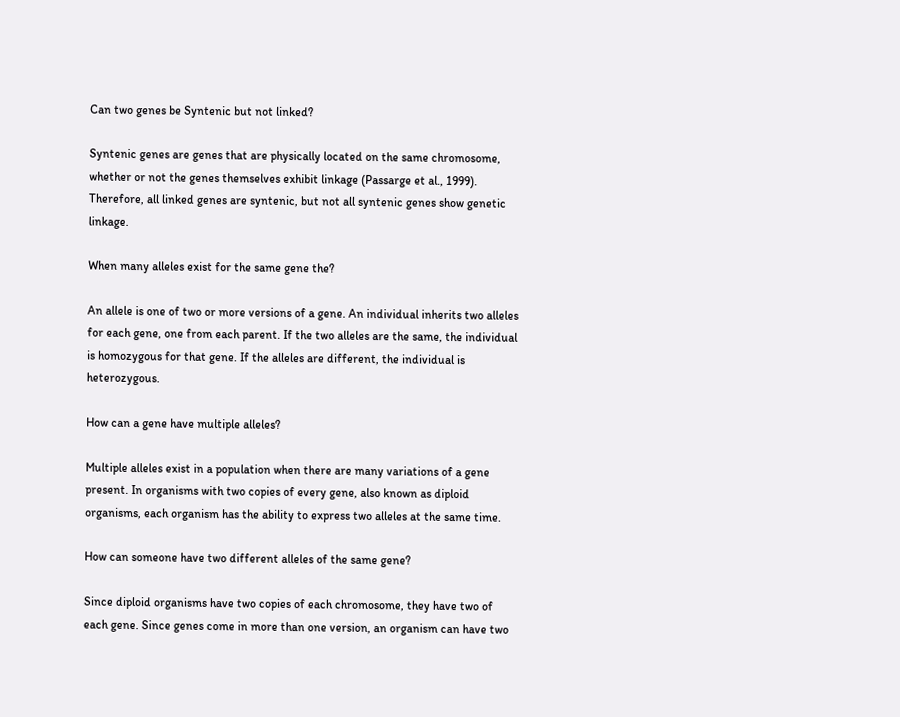Can two genes be Syntenic but not linked?

Syntenic genes are genes that are physically located on the same chromosome, whether or not the genes themselves exhibit linkage (Passarge et al., 1999). Therefore, all linked genes are syntenic, but not all syntenic genes show genetic linkage.

When many alleles exist for the same gene the?

An allele is one of two or more versions of a gene. An individual inherits two alleles for each gene, one from each parent. If the two alleles are the same, the individual is homozygous for that gene. If the alleles are different, the individual is heterozygous.

How can a gene have multiple alleles?

Multiple alleles exist in a population when there are many variations of a gene present. In organisms with two copies of every gene, also known as diploid organisms, each organism has the ability to express two alleles at the same time.

How can someone have two different alleles of the same gene?

Since diploid organisms have two copies of each chromosome, they have two of each gene. Since genes come in more than one version, an organism can have two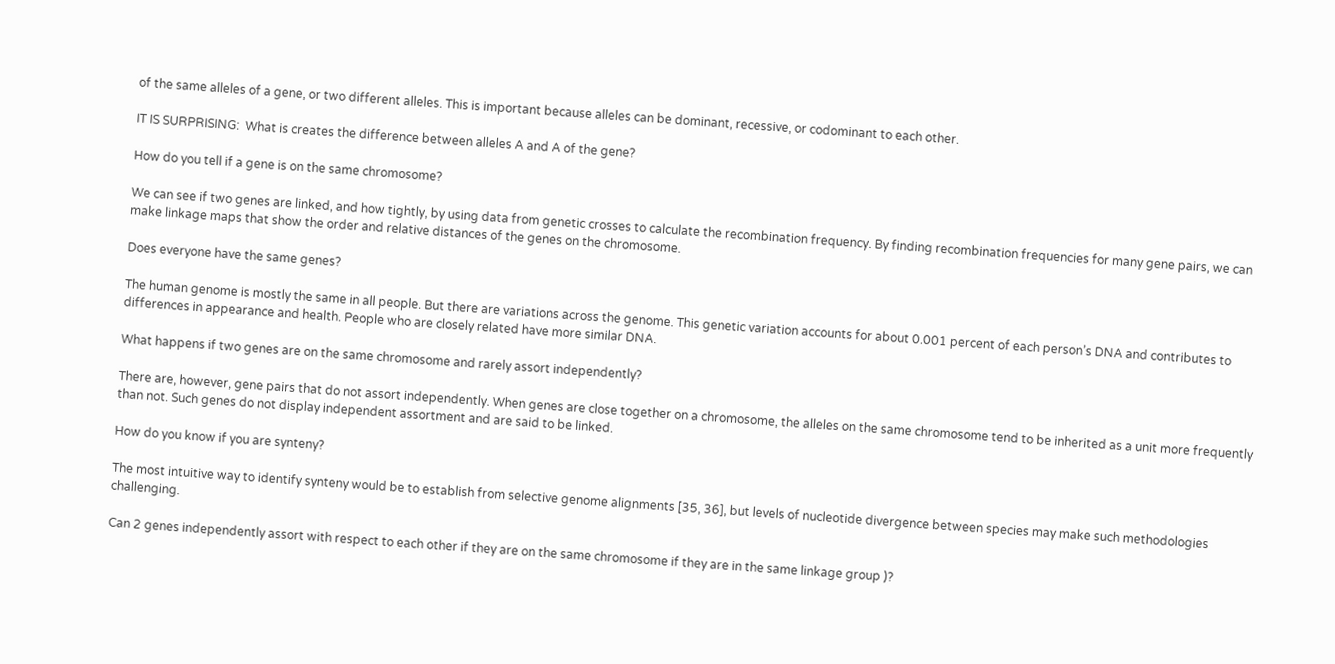of the same alleles of a gene, or two different alleles. This is important because alleles can be dominant, recessive, or codominant to each other.

IT IS SURPRISING:  What is creates the difference between alleles A and A of the gene?

How do you tell if a gene is on the same chromosome?

We can see if two genes are linked, and how tightly, by using data from genetic crosses to calculate the recombination frequency. By finding recombination frequencies for many gene pairs, we can make linkage maps that show the order and relative distances of the genes on the chromosome.

Does everyone have the same genes?

The human genome is mostly the same in all people. But there are variations across the genome. This genetic variation accounts for about 0.001 percent of each person’s DNA and contributes to differences in appearance and health. People who are closely related have more similar DNA.

What happens if two genes are on the same chromosome and rarely assort independently?

There are, however, gene pairs that do not assort independently. When genes are close together on a chromosome, the alleles on the same chromosome tend to be inherited as a unit more frequently than not. Such genes do not display independent assortment and are said to be linked.

How do you know if you are synteny?

The most intuitive way to identify synteny would be to establish from selective genome alignments [35, 36], but levels of nucleotide divergence between species may make such methodologies challenging.

Can 2 genes independently assort with respect to each other if they are on the same chromosome if they are in the same linkage group )?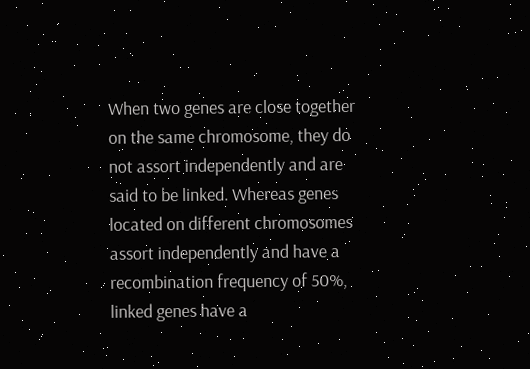When two genes are close together on the same chromosome, they do not assort independently and are said to be linked. Whereas genes located on different chromosomes assort independently and have a recombination frequency of 50%, linked genes have a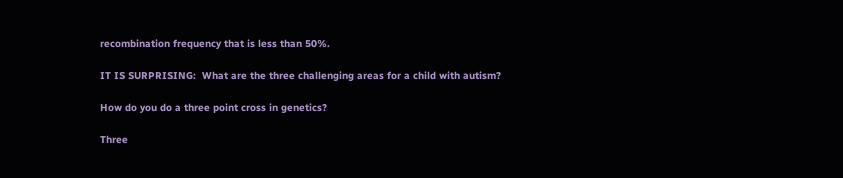recombination frequency that is less than 50%.

IT IS SURPRISING:  What are the three challenging areas for a child with autism?

How do you do a three point cross in genetics?

Three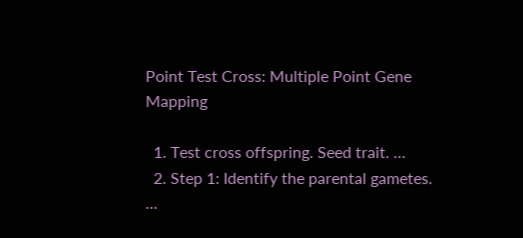Point Test Cross: Multiple Point Gene Mapping

  1. Test cross offspring. Seed trait. …
  2. Step 1: Identify the parental gametes. …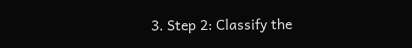3. Step 2: Classify the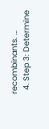recombinants. …
  4. Step 3: Determine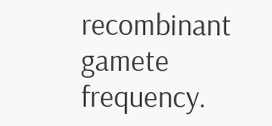recombinant gamete frequency.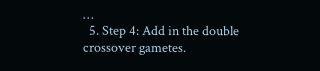…
  5. Step 4: Add in the double crossover gametes.